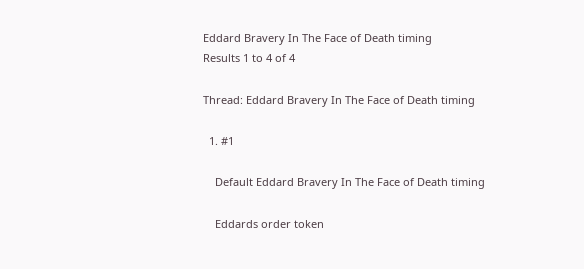Eddard Bravery In The Face of Death timing
Results 1 to 4 of 4

Thread: Eddard Bravery In The Face of Death timing

  1. #1

    Default Eddard Bravery In The Face of Death timing

    Eddards order token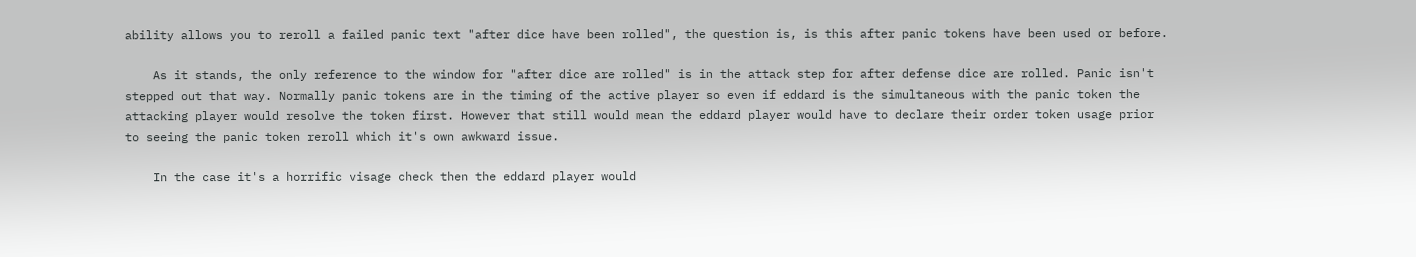ability allows you to reroll a failed panic text "after dice have been rolled", the question is, is this after panic tokens have been used or before.

    As it stands, the only reference to the window for "after dice are rolled" is in the attack step for after defense dice are rolled. Panic isn't stepped out that way. Normally panic tokens are in the timing of the active player so even if eddard is the simultaneous with the panic token the attacking player would resolve the token first. However that still would mean the eddard player would have to declare their order token usage prior to seeing the panic token reroll which it's own awkward issue.

    In the case it's a horrific visage check then the eddard player would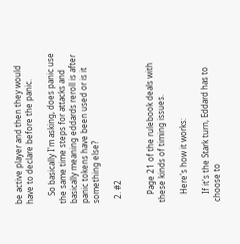be active player and then they would have to declare before the panic.

    So basically I'm asking, does panic use the same time steps for attacks and basically meaning eddards reroll is after panic tokens have been used or is it something else?

  2. #2


    Page 21 of the rulebook deals with these kinds of timing issues.

    Here's how it works:

    If it's the Stark turn, Eddard has to choose to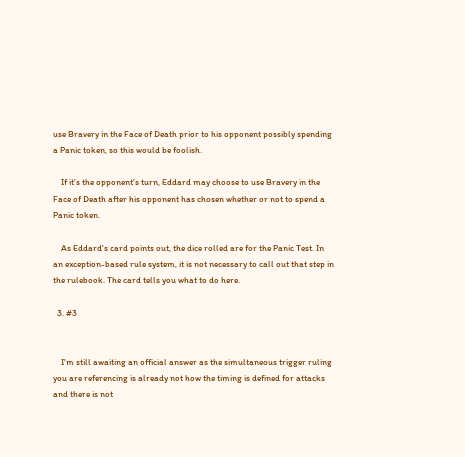use Bravery in the Face of Death prior to his opponent possibly spending a Panic token, so this would be foolish.

    If it's the opponent's turn, Eddard may choose to use Bravery in the Face of Death after his opponent has chosen whether or not to spend a Panic token.

    As Eddard's card points out, the dice rolled are for the Panic Test. In an exception-based rule system, it is not necessary to call out that step in the rulebook. The card tells you what to do here.

  3. #3


    I'm still awaiting an official answer as the simultaneous trigger ruling you are referencing is already not how the timing is defined for attacks and there is not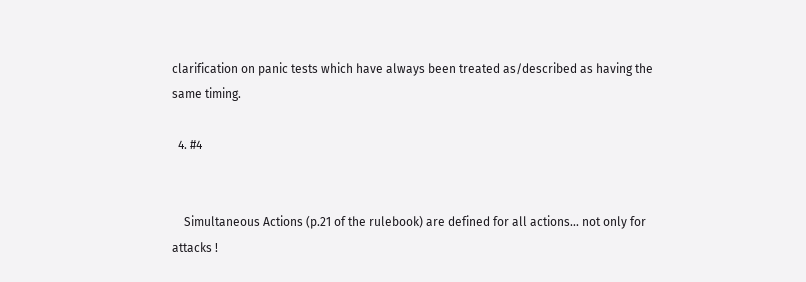clarification on panic tests which have always been treated as/described as having the same timing.

  4. #4


    Simultaneous Actions (p.21 of the rulebook) are defined for all actions... not only for attacks !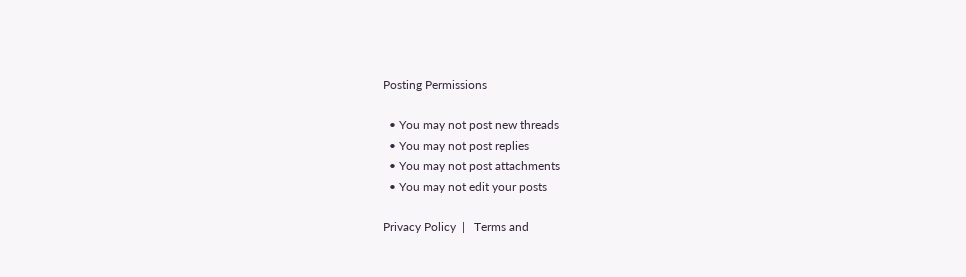Posting Permissions

  • You may not post new threads
  • You may not post replies
  • You may not post attachments
  • You may not edit your posts

Privacy Policy  |   Terms and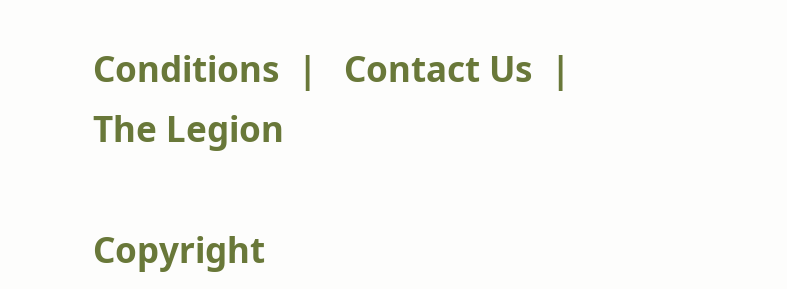Conditions  |   Contact Us  |   The Legion

Copyright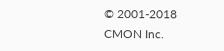© 2001-2018 CMON Inc.